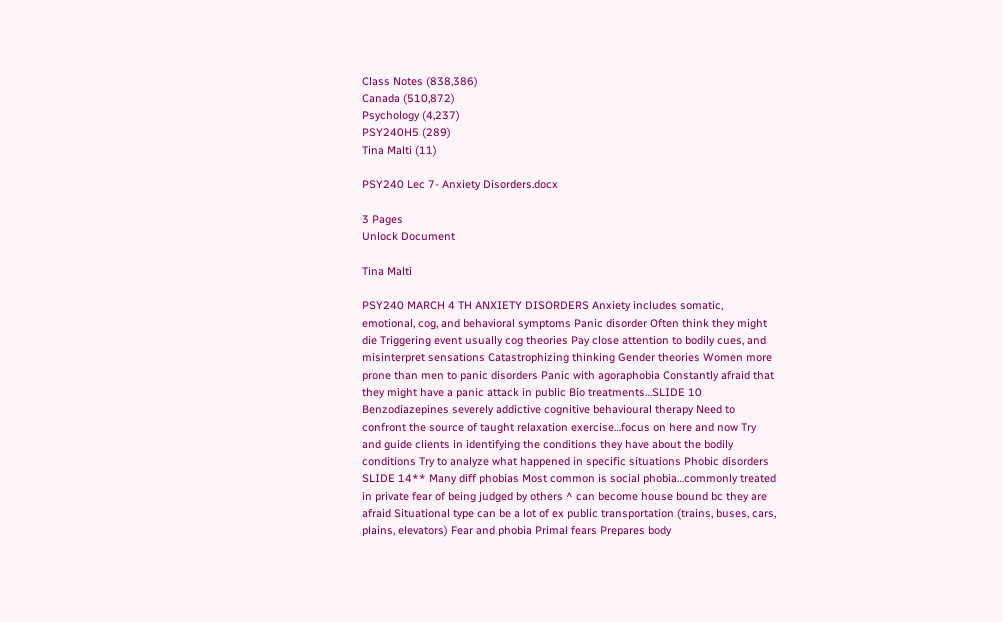Class Notes (838,386)
Canada (510,872)
Psychology (4,237)
PSY240H5 (289)
Tina Malti (11)

PSY240 Lec 7- Anxiety Disorders.docx

3 Pages
Unlock Document

Tina Malti

PSY240 MARCH 4 TH ANXIETY DISORDERS Anxiety includes somatic, emotional, cog, and behavioral symptoms Panic disorder Often think they might die Triggering event usually cog theories Pay close attention to bodily cues, and misinterpret sensations Catastrophizing thinking Gender theories Women more prone than men to panic disorders Panic with agoraphobia Constantly afraid that they might have a panic attack in public Bio treatments…SLIDE 10 Benzodiazepines severely addictive cognitive behavioural therapy Need to confront the source of taught relaxation exercise…focus on here and now Try and guide clients in identifying the conditions they have about the bodily conditions Try to analyze what happened in specific situations Phobic disorders SLIDE 14** Many diff phobias Most common is social phobia…commonly treated in private fear of being judged by others ^ can become house bound bc they are afraid Situational type can be a lot of ex public transportation (trains, buses, cars, plains, elevators) Fear and phobia Primal fears Prepares body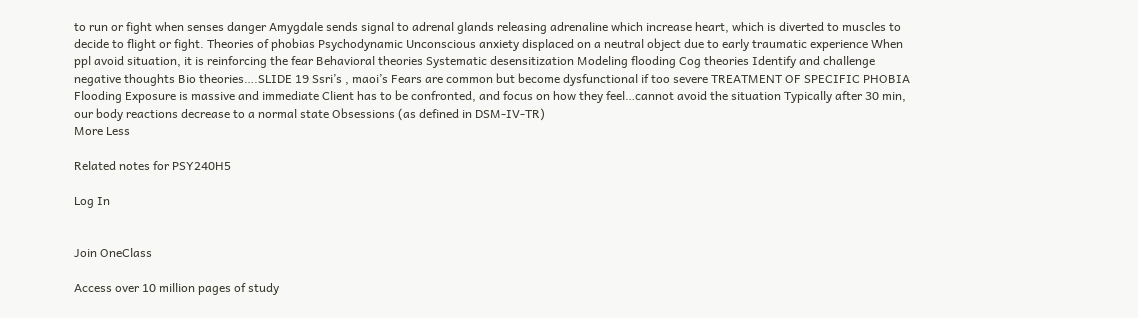to run or fight when senses danger Amygdale sends signal to adrenal glands releasing adrenaline which increase heart, which is diverted to muscles to decide to flight or fight. Theories of phobias Psychodynamic Unconscious anxiety displaced on a neutral object due to early traumatic experience When ppl avoid situation, it is reinforcing the fear Behavioral theories Systematic desensitization Modeling flooding Cog theories Identify and challenge negative thoughts Bio theories….SLIDE 19 Ssri’s , maoi’s Fears are common but become dysfunctional if too severe TREATMENT OF SPECIFIC PHOBIA Flooding Exposure is massive and immediate Client has to be confronted, and focus on how they feel…cannot avoid the situation Typically after 30 min, our body reactions decrease to a normal state Obsessions (as defined in DSM-IV-TR)
More Less

Related notes for PSY240H5

Log In


Join OneClass

Access over 10 million pages of study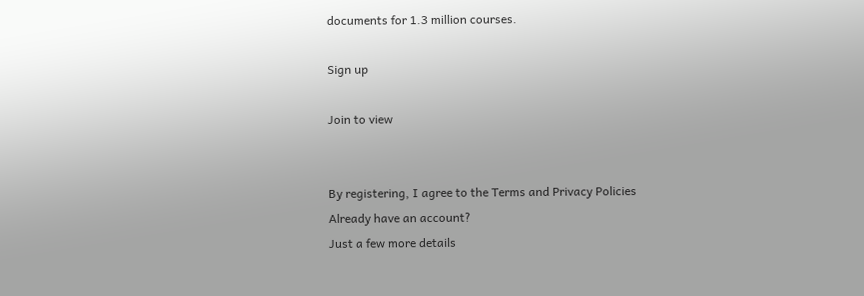documents for 1.3 million courses.

Sign up

Join to view


By registering, I agree to the Terms and Privacy Policies
Already have an account?
Just a few more details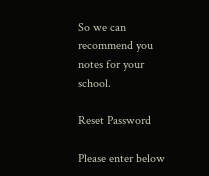So we can recommend you notes for your school.

Reset Password

Please enter below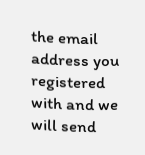the email address you registered with and we will send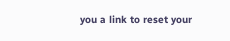you a link to reset your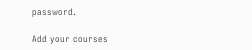password.

Add your courses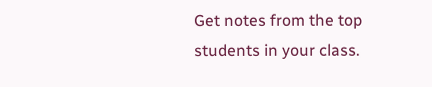Get notes from the top students in your class.